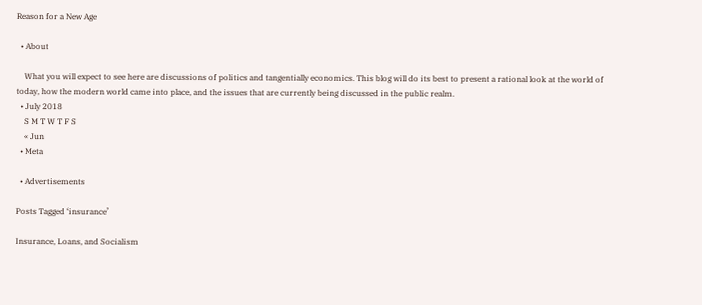Reason for a New Age

  • About

    What you will expect to see here are discussions of politics and tangentially economics. This blog will do its best to present a rational look at the world of today, how the modern world came into place, and the issues that are currently being discussed in the public realm.
  • July 2018
    S M T W T F S
    « Jun
  • Meta

  • Advertisements

Posts Tagged ‘insurance’

Insurance, Loans, and Socialism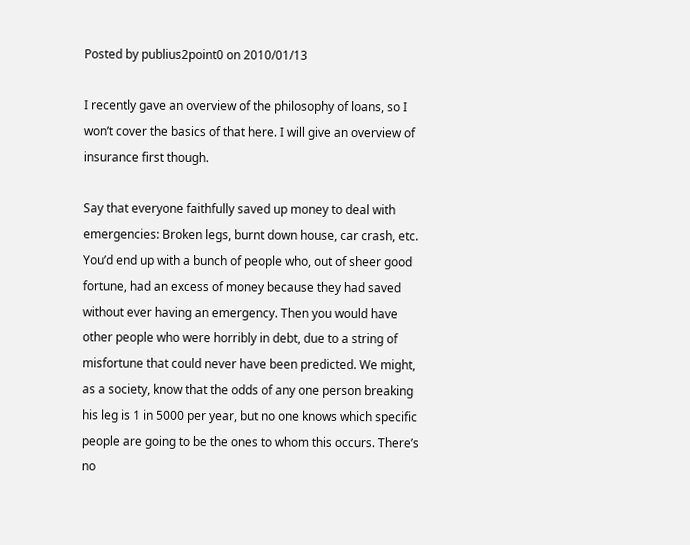Posted by publius2point0 on 2010/01/13

I recently gave an overview of the philosophy of loans, so I won’t cover the basics of that here. I will give an overview of insurance first though.

Say that everyone faithfully saved up money to deal with emergencies: Broken legs, burnt down house, car crash, etc. You’d end up with a bunch of people who, out of sheer good fortune, had an excess of money because they had saved without ever having an emergency. Then you would have other people who were horribly in debt, due to a string of misfortune that could never have been predicted. We might, as a society, know that the odds of any one person breaking his leg is 1 in 5000 per year, but no one knows which specific people are going to be the ones to whom this occurs. There’s no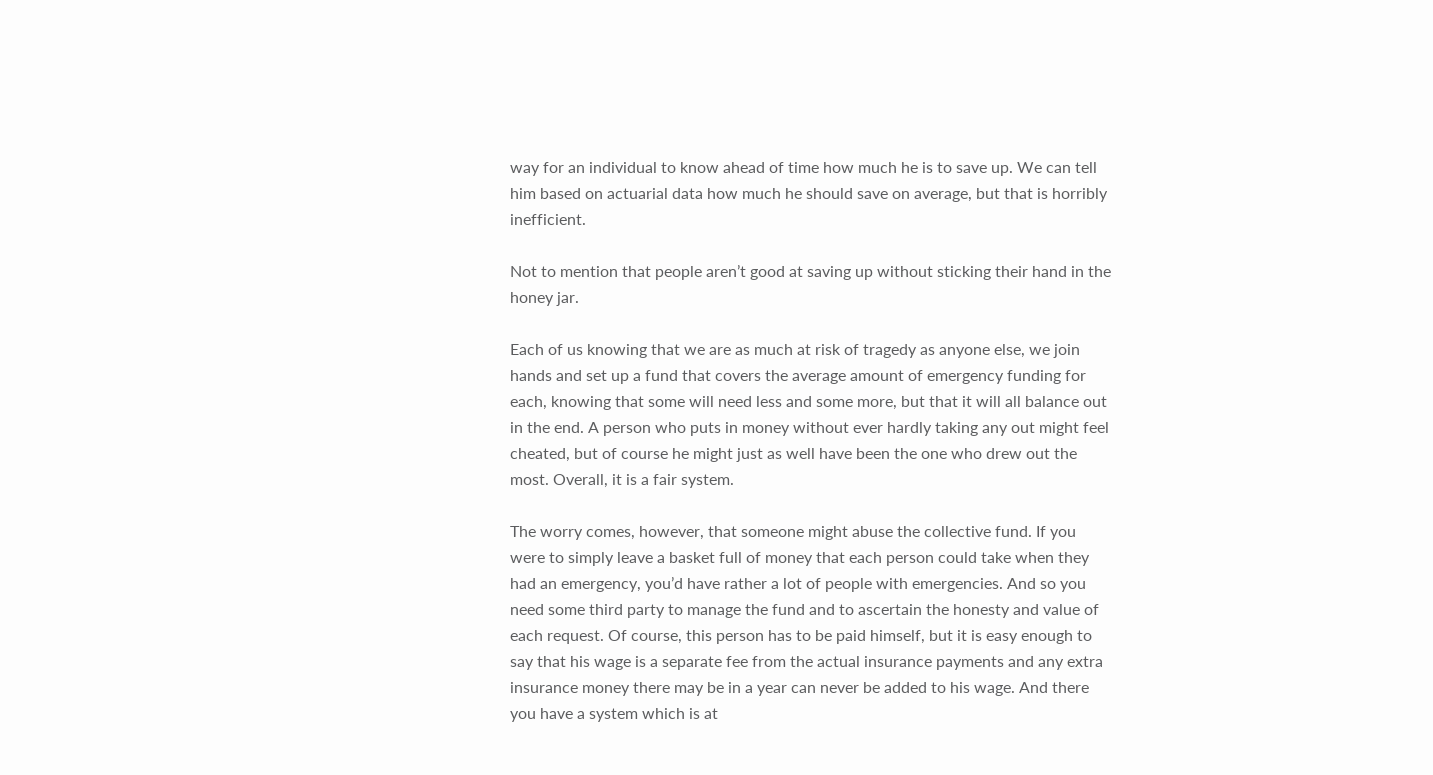way for an individual to know ahead of time how much he is to save up. We can tell him based on actuarial data how much he should save on average, but that is horribly inefficient.

Not to mention that people aren’t good at saving up without sticking their hand in the honey jar.

Each of us knowing that we are as much at risk of tragedy as anyone else, we join hands and set up a fund that covers the average amount of emergency funding for each, knowing that some will need less and some more, but that it will all balance out in the end. A person who puts in money without ever hardly taking any out might feel cheated, but of course he might just as well have been the one who drew out the most. Overall, it is a fair system.

The worry comes, however, that someone might abuse the collective fund. If you were to simply leave a basket full of money that each person could take when they had an emergency, you’d have rather a lot of people with emergencies. And so you need some third party to manage the fund and to ascertain the honesty and value of each request. Of course, this person has to be paid himself, but it is easy enough to say that his wage is a separate fee from the actual insurance payments and any extra insurance money there may be in a year can never be added to his wage. And there you have a system which is at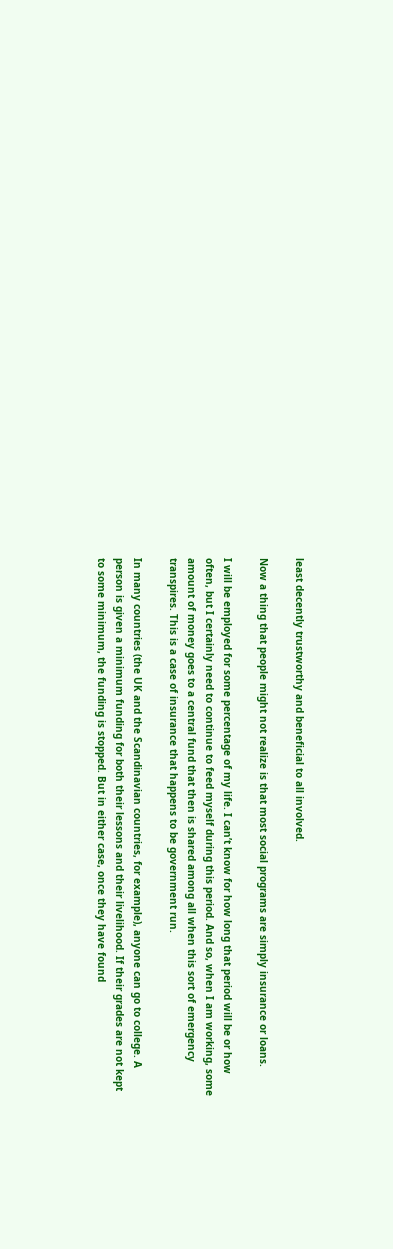least decently trustworthy and beneficial to all involved.

Now a thing that people might not realize is that most social programs are simply insurance or loans.

I will be employed for some percentage of my life. I can’t know for how long that period will be or how often, but I certainly need to continue to feed myself during this period. And so, when I am working, some amount of money goes to a central fund that then is shared among all when this sort of emergency transpires. This is a case of insurance that happens to be government run.

In many countries (the UK and the Scandinavian countries, for example), anyone can go to college. A person is given a minimum funding for both their lessons and their livelihood. If their grades are not kept to some minimum, the funding is stopped. But in either case, once they have found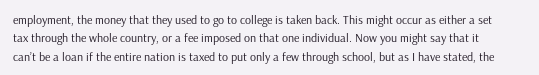employment, the money that they used to go to college is taken back. This might occur as either a set tax through the whole country, or a fee imposed on that one individual. Now you might say that it can’t be a loan if the entire nation is taxed to put only a few through school, but as I have stated, the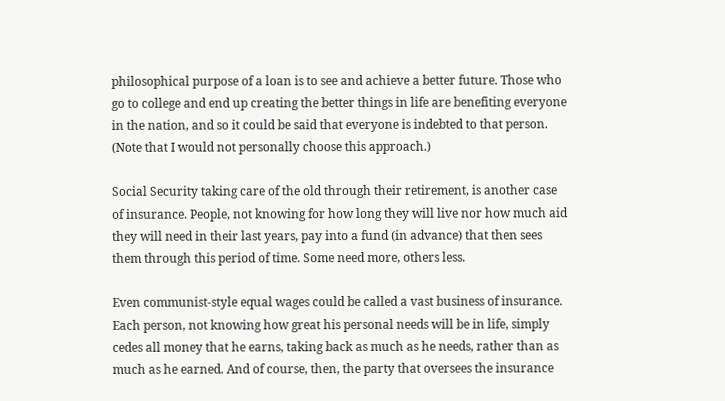philosophical purpose of a loan is to see and achieve a better future. Those who go to college and end up creating the better things in life are benefiting everyone in the nation, and so it could be said that everyone is indebted to that person. (Note that I would not personally choose this approach.)

Social Security taking care of the old through their retirement, is another case of insurance. People, not knowing for how long they will live nor how much aid they will need in their last years, pay into a fund (in advance) that then sees them through this period of time. Some need more, others less.

Even communist-style equal wages could be called a vast business of insurance. Each person, not knowing how great his personal needs will be in life, simply cedes all money that he earns, taking back as much as he needs, rather than as much as he earned. And of course, then, the party that oversees the insurance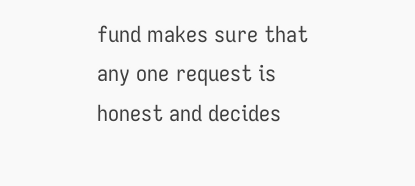fund makes sure that any one request is honest and decides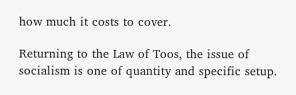how much it costs to cover.

Returning to the Law of Toos, the issue of socialism is one of quantity and specific setup.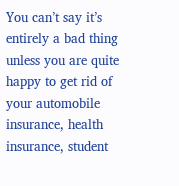You can’t say it’s entirely a bad thing unless you are quite happy to get rid of your automobile insurance, health insurance, student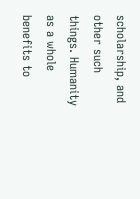scholarship, and other such things. Humanity as a whole benefits to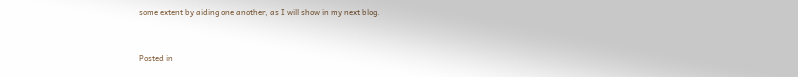some extent by aiding one another, as I will show in my next blog.


Posted in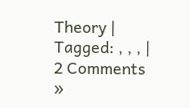Theory | Tagged: , , , | 2 Comments »